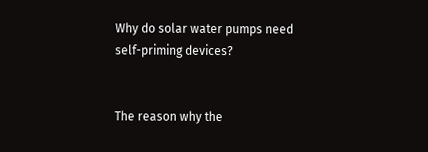Why do solar water pumps need self-priming devices?


The reason why the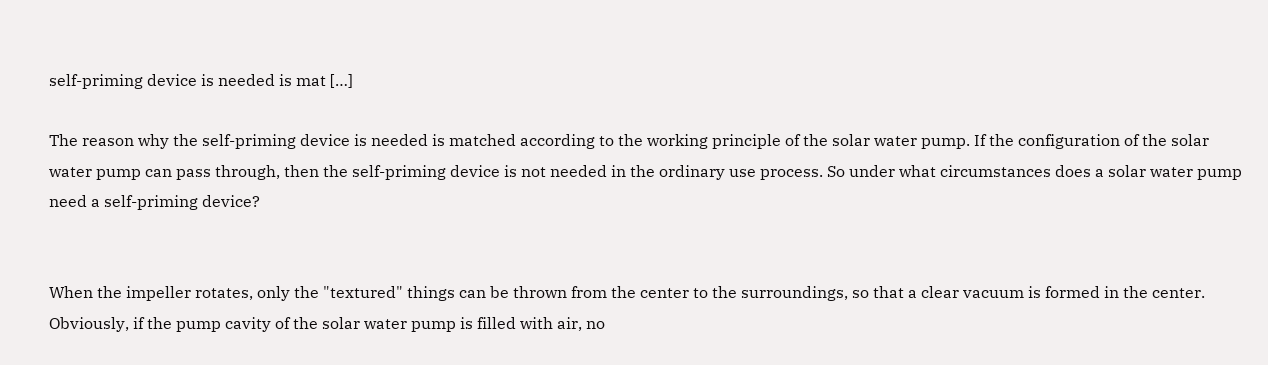self-priming device is needed is mat […]

The reason why the self-priming device is needed is matched according to the working principle of the solar water pump. If the configuration of the solar water pump can pass through, then the self-priming device is not needed in the ordinary use process. So under what circumstances does a solar water pump need a self-priming device?


When the impeller rotates, only the "textured" things can be thrown from the center to the surroundings, so that a clear vacuum is formed in the center. Obviously, if the pump cavity of the solar water pump is filled with air, no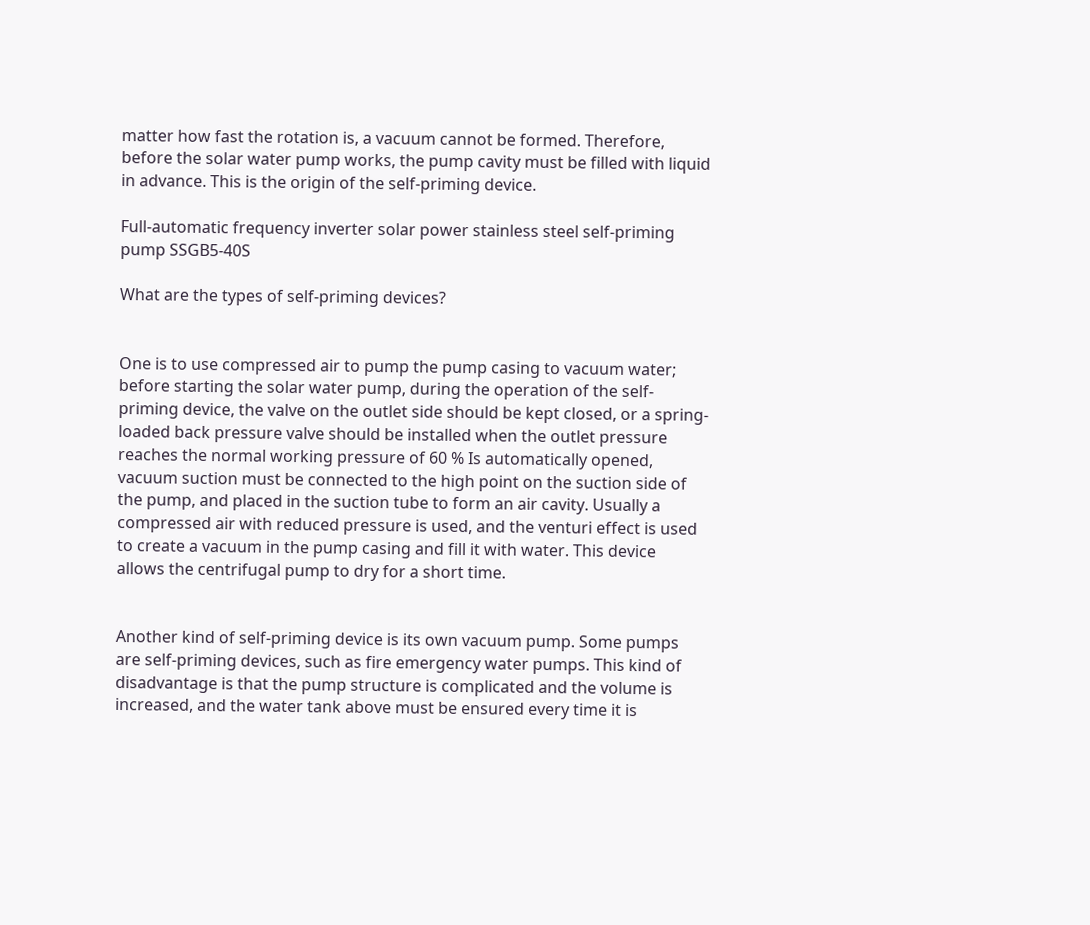matter how fast the rotation is, a vacuum cannot be formed. Therefore, before the solar water pump works, the pump cavity must be filled with liquid in advance. This is the origin of the self-priming device.

Full-automatic frequency inverter solar power stainless steel self-priming pump SSGB5-40S

What are the types of self-priming devices?


One is to use compressed air to pump the pump casing to vacuum water; before starting the solar water pump, during the operation of the self-priming device, the valve on the outlet side should be kept closed, or a spring-loaded back pressure valve should be installed when the outlet pressure reaches the normal working pressure of 60 % Is automatically opened, vacuum suction must be connected to the high point on the suction side of the pump, and placed in the suction tube to form an air cavity. Usually a compressed air with reduced pressure is used, and the venturi effect is used to create a vacuum in the pump casing and fill it with water. This device allows the centrifugal pump to dry for a short time.


Another kind of self-priming device is its own vacuum pump. Some pumps are self-priming devices, such as fire emergency water pumps. This kind of disadvantage is that the pump structure is complicated and the volume is increased, and the water tank above must be ensured every time it is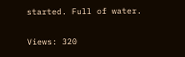started. Full of water.

Views: 320